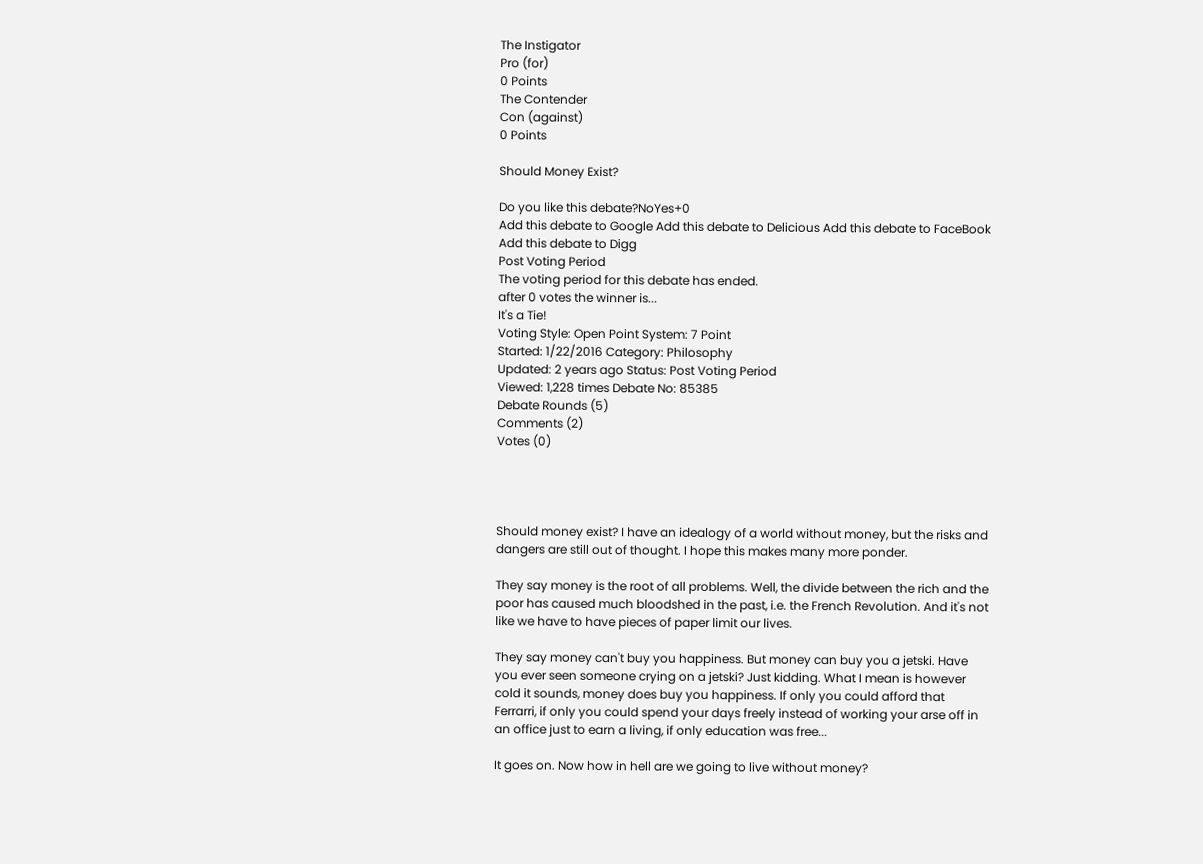The Instigator
Pro (for)
0 Points
The Contender
Con (against)
0 Points

Should Money Exist?

Do you like this debate?NoYes+0
Add this debate to Google Add this debate to Delicious Add this debate to FaceBook Add this debate to Digg
Post Voting Period
The voting period for this debate has ended.
after 0 votes the winner is...
It's a Tie!
Voting Style: Open Point System: 7 Point
Started: 1/22/2016 Category: Philosophy
Updated: 2 years ago Status: Post Voting Period
Viewed: 1,228 times Debate No: 85385
Debate Rounds (5)
Comments (2)
Votes (0)




Should money exist? I have an idealogy of a world without money, but the risks and dangers are still out of thought. I hope this makes many more ponder.

They say money is the root of all problems. Well, the divide between the rich and the poor has caused much bloodshed in the past, i.e. the French Revolution. And it's not like we have to have pieces of paper limit our lives.

They say money can't buy you happiness. But money can buy you a jetski. Have you ever seen someone crying on a jetski? Just kidding. What I mean is however cold it sounds, money does buy you happiness. If only you could afford that Ferrarri, if only you could spend your days freely instead of working your arse off in an office just to earn a living, if only education was free...

It goes on. Now how in hell are we going to live without money?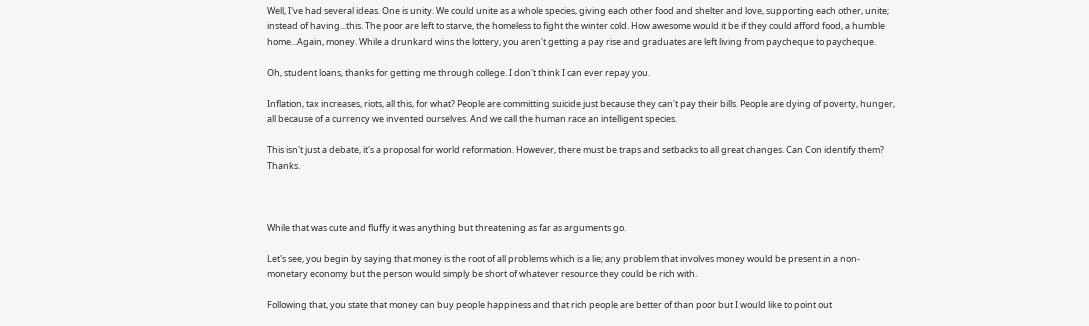Well, I've had several ideas. One is unity. We could unite as a whole species, giving each other food and shelter and love, supporting each other, unite; instead of having...this. The poor are left to starve, the homeless to fight the winter cold. How awesome would it be if they could afford food, a humble home...Again, money. While a drunkard wins the lottery, you aren't getting a pay rise and graduates are left living from paycheque to paycheque.

Oh, student loans, thanks for getting me through college. I don't think I can ever repay you.

Inflation, tax increases, riots, all this, for what? People are committing suicide just because they can't pay their bills. People are dying of poverty, hunger, all because of a currency we invented ourselves. And we call the human race an intelligent species.

This isn't just a debate, it's a proposal for world reformation. However, there must be traps and setbacks to all great changes. Can Con identify them? Thanks.



While that was cute and fluffy it was anything but threatening as far as arguments go.

Let's see, you begin by saying that money is the root of all problems which is a lie; any problem that involves money would be present in a non-monetary economy but the person would simply be short of whatever resource they could be rich with.

Following that, you state that money can buy people happiness and that rich people are better of than poor but I would like to point out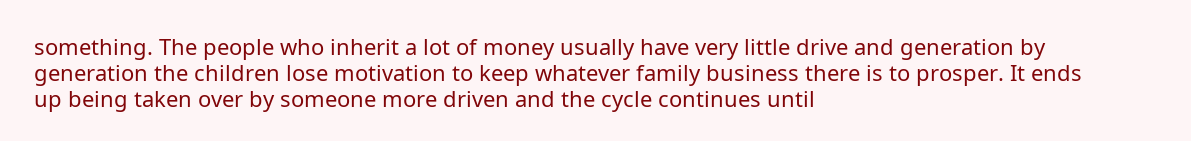something. The people who inherit a lot of money usually have very little drive and generation by generation the children lose motivation to keep whatever family business there is to prosper. It ends up being taken over by someone more driven and the cycle continues until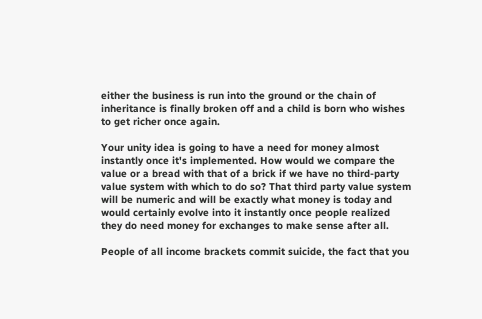either the business is run into the ground or the chain of inheritance is finally broken off and a child is born who wishes to get richer once again.

Your unity idea is going to have a need for money almost instantly once it's implemented. How would we compare the value or a bread with that of a brick if we have no third-party value system with which to do so? That third party value system will be numeric and will be exactly what money is today and would certainly evolve into it instantly once people realized they do need money for exchanges to make sense after all.

People of all income brackets commit suicide, the fact that you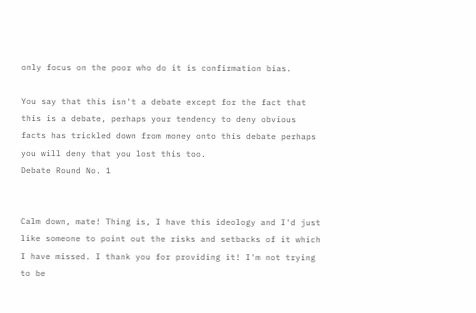only focus on the poor who do it is confirmation bias.

You say that this isn't a debate except for the fact that this is a debate, perhaps your tendency to deny obvious facts has trickled down from money onto this debate perhaps you will deny that you lost this too.
Debate Round No. 1


Calm down, mate! Thing is, I have this ideology and I'd just like someone to point out the risks and setbacks of it which I have missed. I thank you for providing it! I'm not trying to be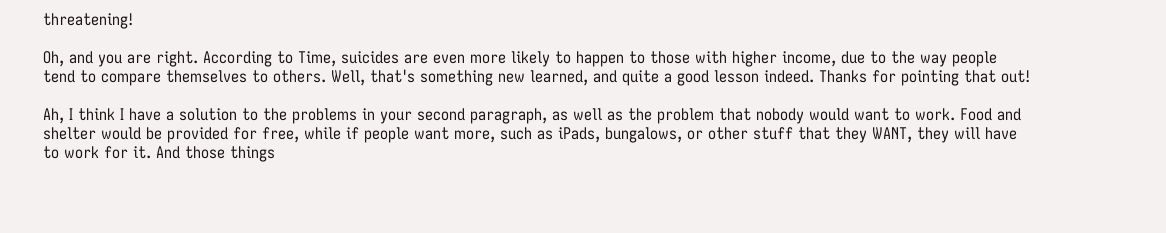threatening!

Oh, and you are right. According to Time, suicides are even more likely to happen to those with higher income, due to the way people tend to compare themselves to others. Well, that's something new learned, and quite a good lesson indeed. Thanks for pointing that out!

Ah, I think I have a solution to the problems in your second paragraph, as well as the problem that nobody would want to work. Food and shelter would be provided for free, while if people want more, such as iPads, bungalows, or other stuff that they WANT, they will have to work for it. And those things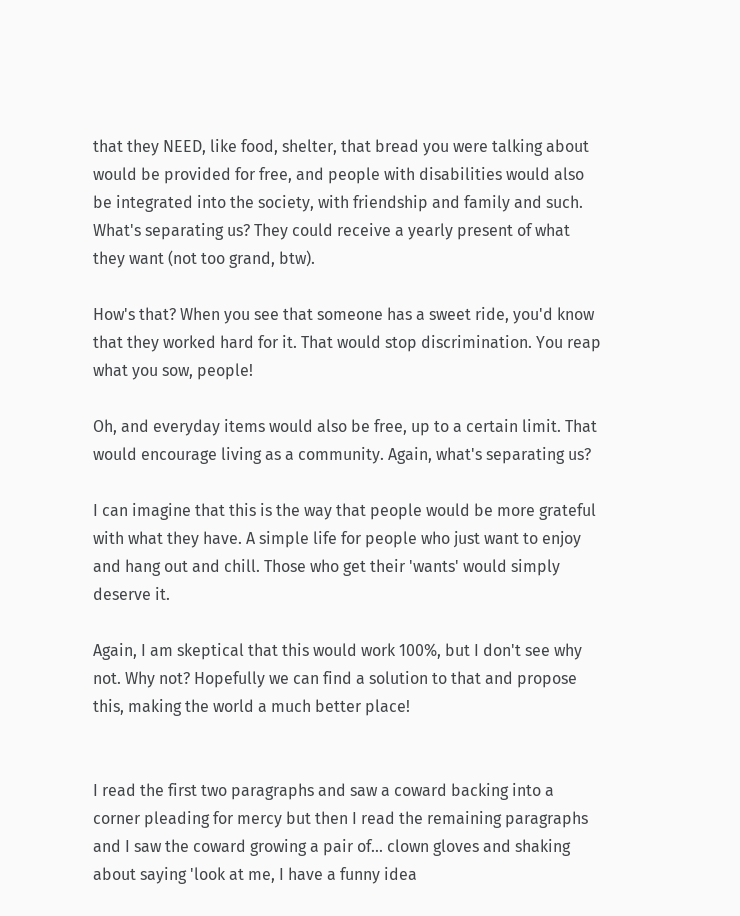that they NEED, like food, shelter, that bread you were talking about would be provided for free, and people with disabilities would also be integrated into the society, with friendship and family and such. What's separating us? They could receive a yearly present of what they want (not too grand, btw).

How's that? When you see that someone has a sweet ride, you'd know that they worked hard for it. That would stop discrimination. You reap what you sow, people!

Oh, and everyday items would also be free, up to a certain limit. That would encourage living as a community. Again, what's separating us?

I can imagine that this is the way that people would be more grateful with what they have. A simple life for people who just want to enjoy and hang out and chill. Those who get their 'wants' would simply deserve it.

Again, I am skeptical that this would work 100%, but I don't see why not. Why not? Hopefully we can find a solution to that and propose this, making the world a much better place!


I read the first two paragraphs and saw a coward backing into a corner pleading for mercy but then I read the remaining paragraphs and I saw the coward growing a pair of... clown gloves and shaking about saying 'look at me, I have a funny idea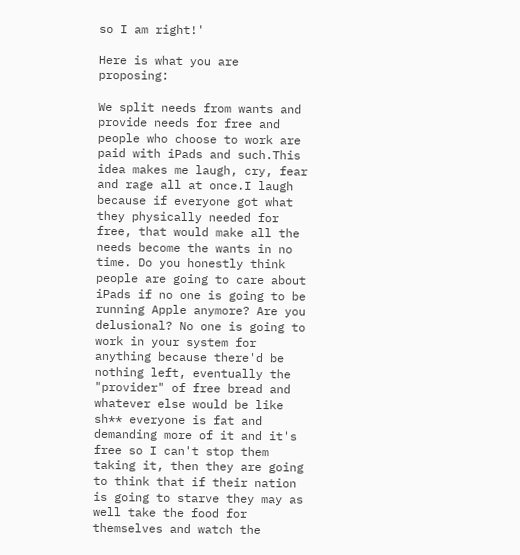so I am right!'

Here is what you are proposing:

We split needs from wants and provide needs for free and people who choose to work are paid with iPads and such.This idea makes me laugh, cry, fear and rage all at once.I laugh because if everyone got what they physically needed for free, that would make all the needs become the wants in no time. Do you honestly think people are going to care about iPads if no one is going to be running Apple anymore? Are you delusional? No one is going to work in your system for anything because there'd be nothing left, eventually the "provider" of free bread and whatever else would be like sh** everyone is fat and demanding more of it and it's free so I can't stop them taking it, then they are going to think that if their nation is going to starve they may as well take the food for themselves and watch the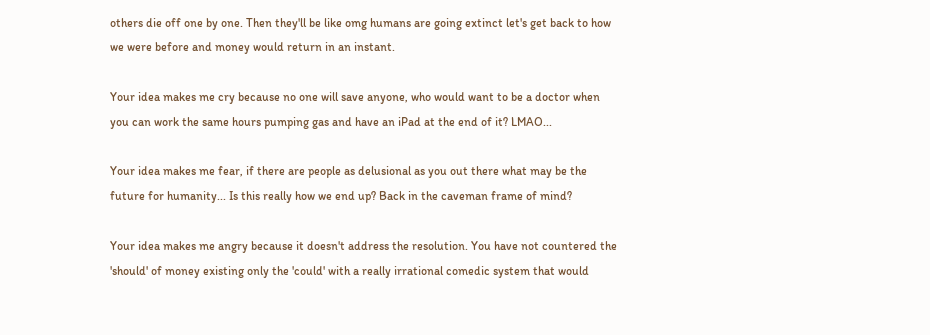others die off one by one. Then they'll be like omg humans are going extinct let's get back to how we were before and money would return in an instant.

Your idea makes me cry because no one will save anyone, who would want to be a doctor when you can work the same hours pumping gas and have an iPad at the end of it? LMAO...

Your idea makes me fear, if there are people as delusional as you out there what may be the future for humanity... Is this really how we end up? Back in the caveman frame of mind?

Your idea makes me angry because it doesn't address the resolution. You have not countered the 'should' of money existing only the 'could' with a really irrational comedic system that would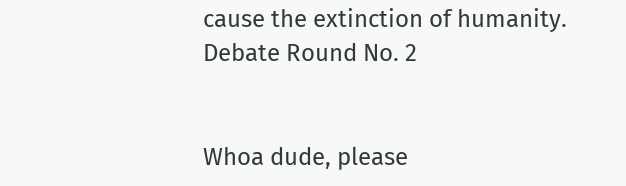cause the extinction of humanity.
Debate Round No. 2


Whoa dude, please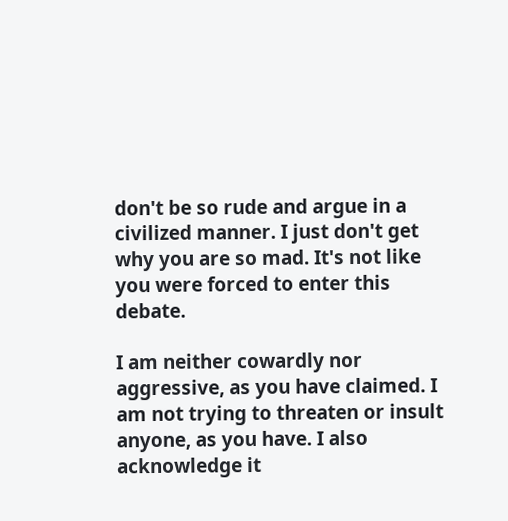don't be so rude and argue in a civilized manner. I just don't get why you are so mad. It's not like you were forced to enter this debate.

I am neither cowardly nor aggressive, as you have claimed. I am not trying to threaten or insult anyone, as you have. I also acknowledge it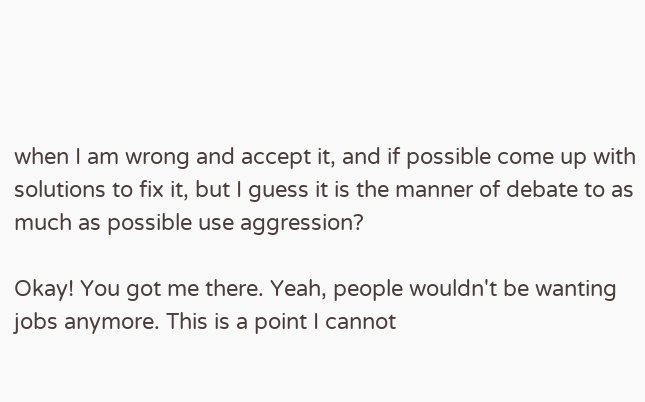when I am wrong and accept it, and if possible come up with solutions to fix it, but I guess it is the manner of debate to as much as possible use aggression?

Okay! You got me there. Yeah, people wouldn't be wanting jobs anymore. This is a point I cannot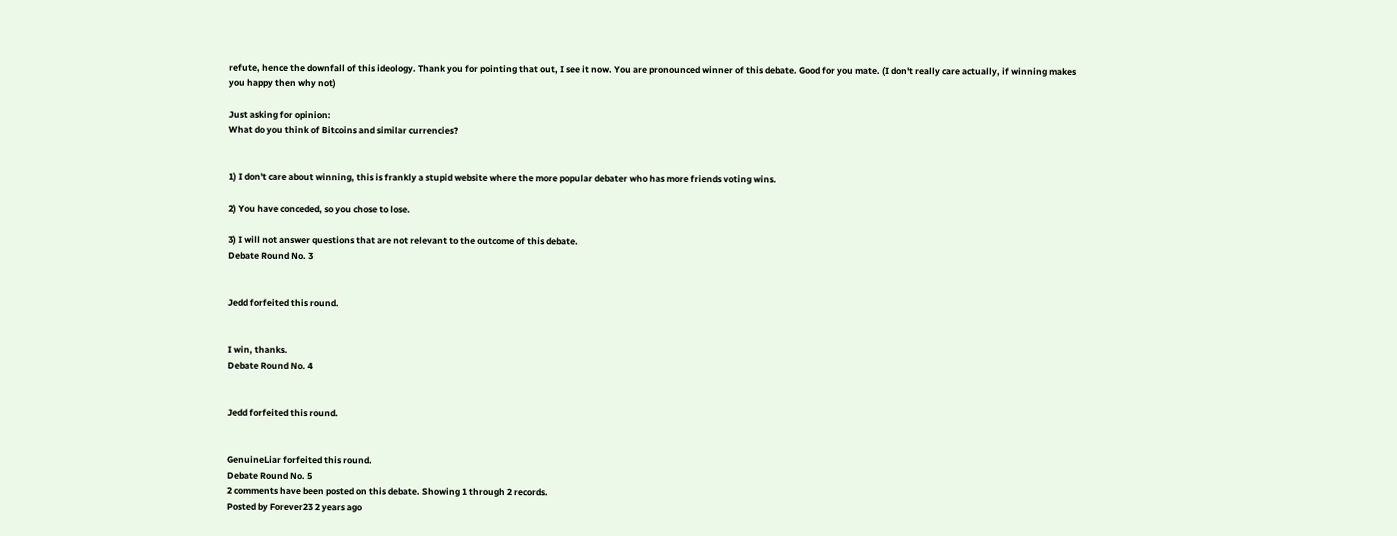refute, hence the downfall of this ideology. Thank you for pointing that out, I see it now. You are pronounced winner of this debate. Good for you mate. (I don't really care actually, if winning makes you happy then why not)

Just asking for opinion:
What do you think of Bitcoins and similar currencies?


1) I don't care about winning, this is frankly a stupid website where the more popular debater who has more friends voting wins.

2) You have conceded, so you chose to lose.

3) I will not answer questions that are not relevant to the outcome of this debate.
Debate Round No. 3


Jedd forfeited this round.


I win, thanks.
Debate Round No. 4


Jedd forfeited this round.


GenuineLiar forfeited this round.
Debate Round No. 5
2 comments have been posted on this debate. Showing 1 through 2 records.
Posted by Forever23 2 years ago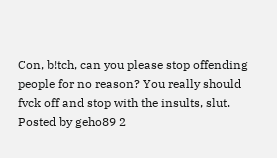Con, b!tch, can you please stop offending people for no reason? You really should fvck off and stop with the insults, slut.
Posted by geho89 2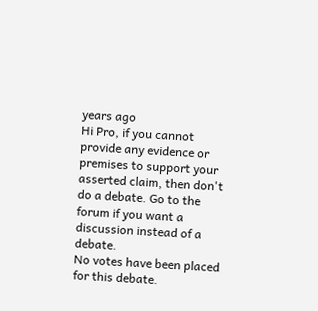years ago
Hi Pro, if you cannot provide any evidence or premises to support your asserted claim, then don't do a debate. Go to the forum if you want a discussion instead of a debate.
No votes have been placed for this debate.